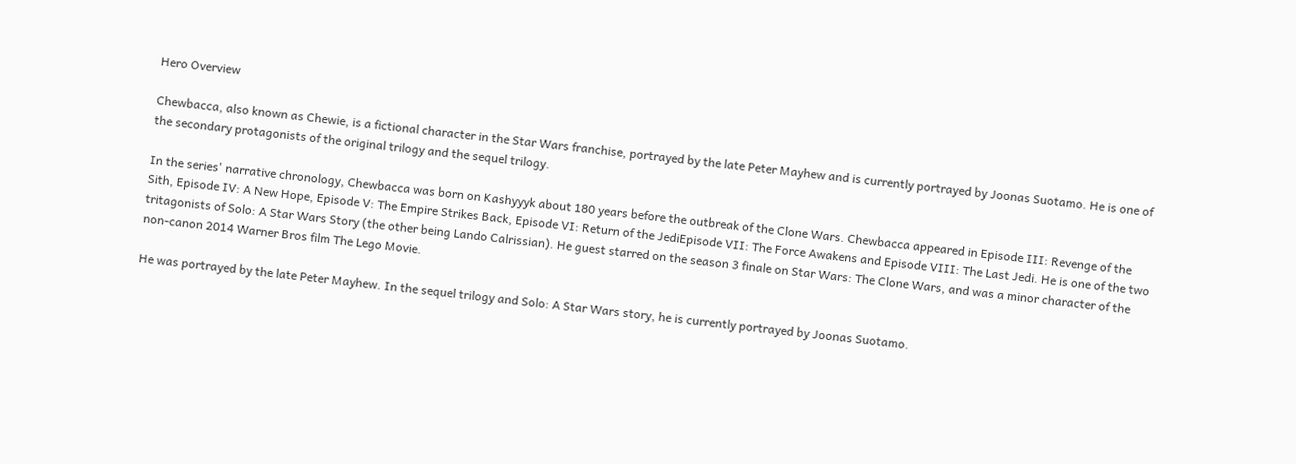Hero Overview

Chewbacca, also known as Chewie, is a fictional character in the Star Wars franchise, portrayed by the late Peter Mayhew and is currently portrayed by Joonas Suotamo. He is one of the secondary protagonists of the original trilogy and the sequel trilogy.

In the series' narrative chronology, Chewbacca was born on Kashyyyk about 180 years before the outbreak of the Clone Wars. Chewbacca appeared in Episode III: Revenge of the Sith, Episode IV: A New Hope, Episode V: The Empire Strikes Back, Episode VI: Return of the JediEpisode VII: The Force Awakens and Episode VIII: The Last Jedi. He is one of the two tritagonists of Solo: A Star Wars Story (the other being Lando Calrissian). He guest starred on the season 3 finale on Star Wars: The Clone Wars, and was a minor character of the non-canon 2014 Warner Bros film The Lego Movie.

He was portrayed by the late Peter Mayhew. In the sequel trilogy and Solo: A Star Wars story, he is currently portrayed by Joonas Suotamo.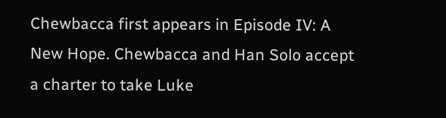Chewbacca first appears in Episode IV: A New Hope. Chewbacca and Han Solo accept a charter to take Luke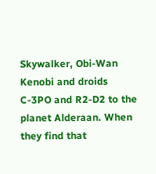Skywalker, Obi-Wan Kenobi and droids C-3PO and R2-D2 to the planet Alderaan. When they find that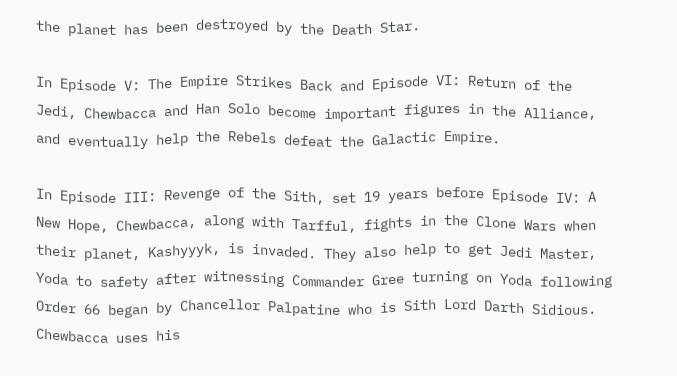the planet has been destroyed by the Death Star.

In Episode V: The Empire Strikes Back and Episode VI: Return of the Jedi, Chewbacca and Han Solo become important figures in the Alliance, and eventually help the Rebels defeat the Galactic Empire.

In Episode III: Revenge of the Sith, set 19 years before Episode IV: A New Hope, Chewbacca, along with Tarfful, fights in the Clone Wars when their planet, Kashyyyk, is invaded. They also help to get Jedi Master, Yoda to safety after witnessing Commander Gree turning on Yoda following Order 66 began by Chancellor Palpatine who is Sith Lord Darth Sidious. Chewbacca uses his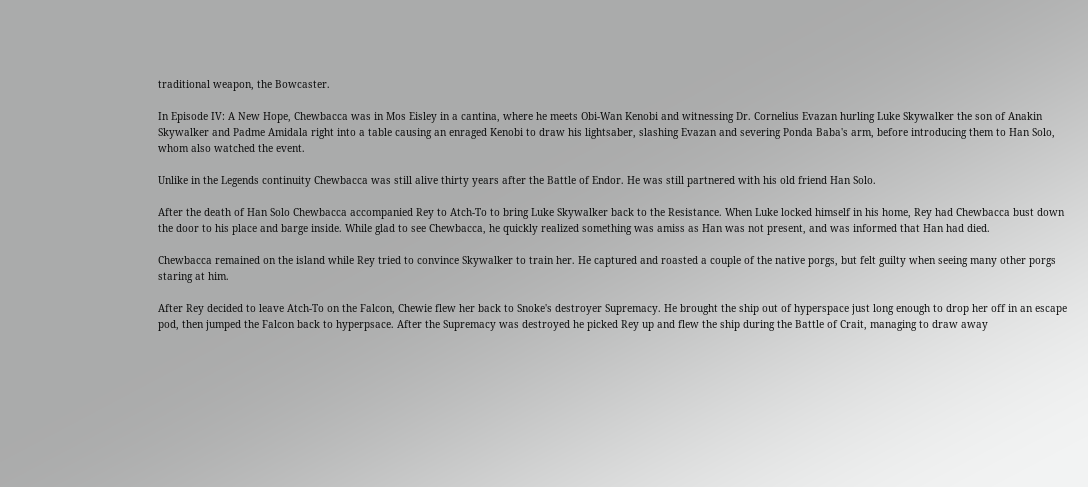traditional weapon, the Bowcaster.

In Episode IV: A New Hope, Chewbacca was in Mos Eisley in a cantina, where he meets Obi-Wan Kenobi and witnessing Dr. Cornelius Evazan hurling Luke Skywalker the son of Anakin Skywalker and Padme Amidala right into a table causing an enraged Kenobi to draw his lightsaber, slashing Evazan and severing Ponda Baba's arm, before introducing them to Han Solo, whom also watched the event.

Unlike in the Legends continuity Chewbacca was still alive thirty years after the Battle of Endor. He was still partnered with his old friend Han Solo.

After the death of Han Solo Chewbacca accompanied Rey to Atch-To to bring Luke Skywalker back to the Resistance. When Luke locked himself in his home, Rey had Chewbacca bust down the door to his place and barge inside. While glad to see Chewbacca, he quickly realized something was amiss as Han was not present, and was informed that Han had died.

Chewbacca remained on the island while Rey tried to convince Skywalker to train her. He captured and roasted a couple of the native porgs, but felt guilty when seeing many other porgs staring at him.

After Rey decided to leave Atch-To on the Falcon, Chewie flew her back to Snoke's destroyer Supremacy. He brought the ship out of hyperspace just long enough to drop her off in an escape pod, then jumped the Falcon back to hyperpsace. After the Supremacy was destroyed he picked Rey up and flew the ship during the Battle of Crait, managing to draw away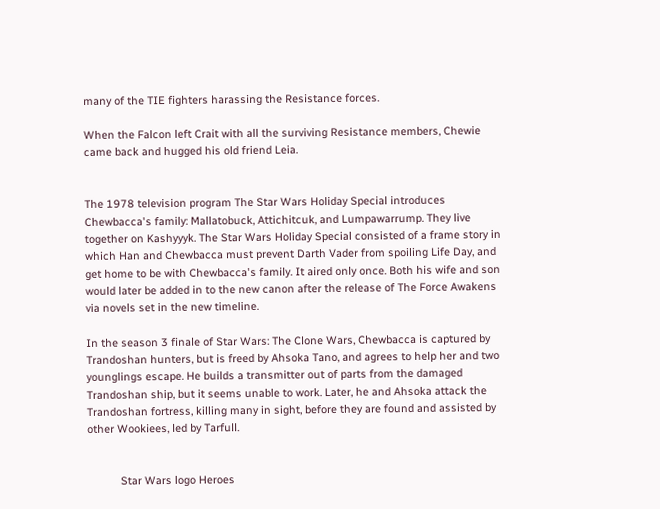many of the TIE fighters harassing the Resistance forces.

When the Falcon left Crait with all the surviving Resistance members, Chewie came back and hugged his old friend Leia.


The 1978 television program The Star Wars Holiday Special introduces Chewbacca's family: Mallatobuck, Attichitcuk, and Lumpawarrump. They live together on Kashyyyk. The Star Wars Holiday Special consisted of a frame story in which Han and Chewbacca must prevent Darth Vader from spoiling Life Day, and get home to be with Chewbacca's family. It aired only once. Both his wife and son would later be added in to the new canon after the release of The Force Awakens via novels set in the new timeline.

In the season 3 finale of Star Wars: The Clone Wars, Chewbacca is captured by Trandoshan hunters, but is freed by Ahsoka Tano, and agrees to help her and two younglings escape. He builds a transmitter out of parts from the damaged Trandoshan ship, but it seems unable to work. Later, he and Ahsoka attack the Trandoshan fortress, killing many in sight, before they are found and assisted by other Wookiees, led by Tarfull.


           Star Wars logo Heroes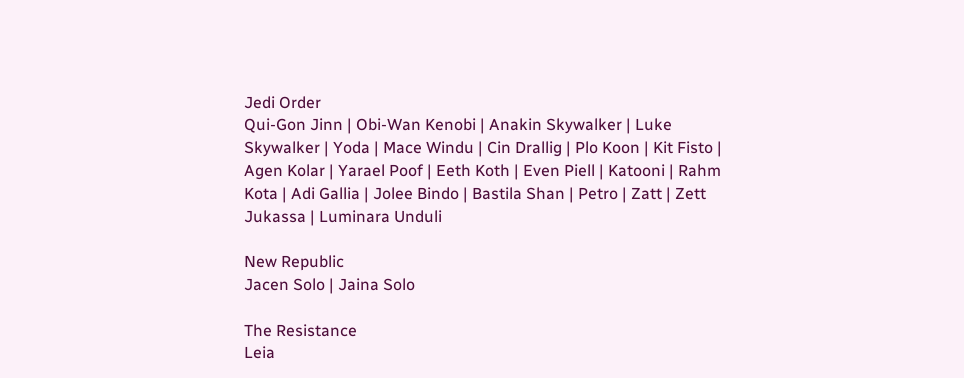Jedi Order
Qui-Gon Jinn | Obi-Wan Kenobi | Anakin Skywalker | Luke Skywalker | Yoda | Mace Windu | Cin Drallig | Plo Koon | Kit Fisto | Agen Kolar | Yarael Poof | Eeth Koth | Even Piell | Katooni | Rahm Kota | Adi Gallia | Jolee Bindo | Bastila Shan | Petro | Zatt | Zett Jukassa | Luminara Unduli

New Republic
Jacen Solo | Jaina Solo

The Resistance
Leia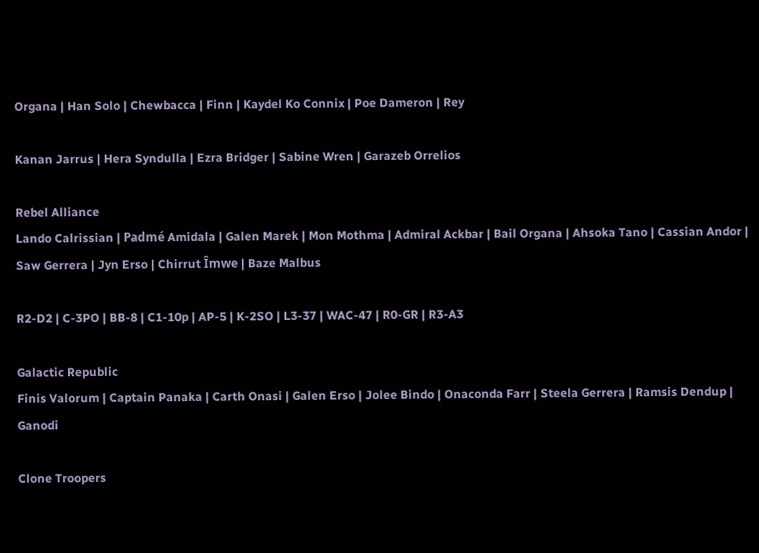Organa | Han Solo | Chewbacca | Finn | Kaydel Ko Connix | Poe Dameron | Rey

Kanan Jarrus | Hera Syndulla | Ezra Bridger | Sabine Wren | Garazeb Orrelios

Rebel Alliance
Lando Calrissian | Padmé Amidala | Galen Marek | Mon Mothma | Admiral Ackbar | Bail Organa | Ahsoka Tano | Cassian Andor | Saw Gerrera | Jyn Erso | Chirrut Îmwe | Baze Malbus

R2-D2 | C-3PO | BB-8 | C1-10p | AP-5 | K-2SO | L3-37 | WAC-47 | R0-GR | R3-A3

Galactic Republic
Finis Valorum | Captain Panaka | Carth Onasi | Galen Erso | Jolee Bindo | Onaconda Farr | Steela Gerrera | Ramsis Dendup | Ganodi

Clone Troopers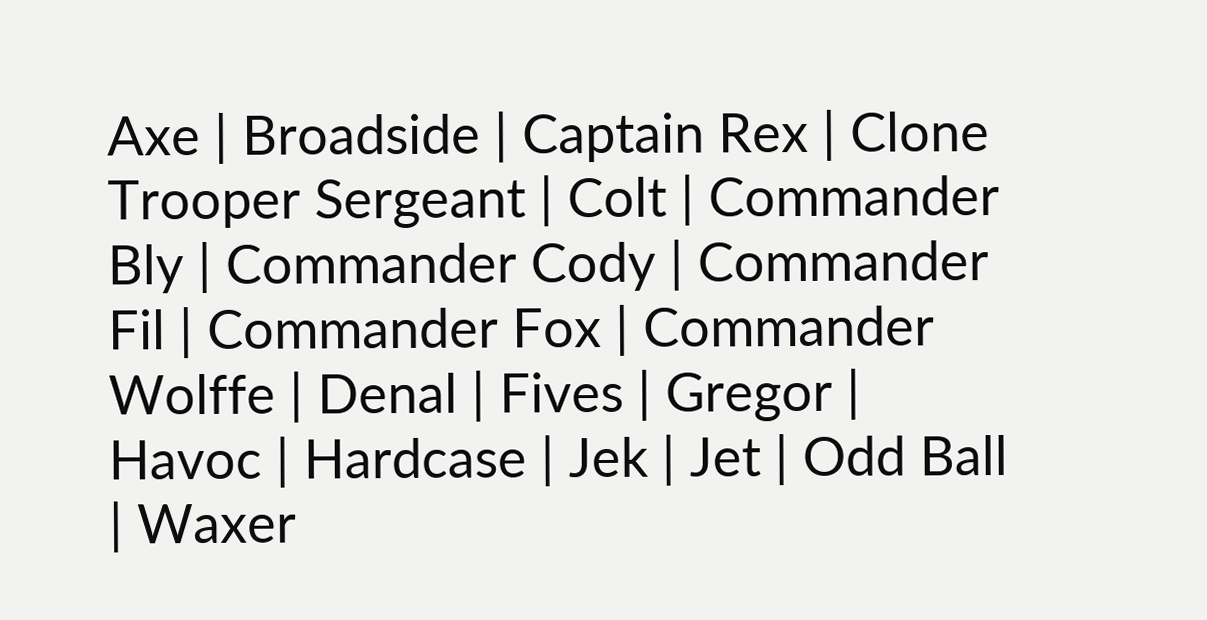Axe | Broadside | Captain Rex | Clone Trooper Sergeant | Colt | Commander Bly | Commander Cody | Commander Fil | Commander Fox | Commander Wolffe | Denal | Fives | Gregor | Havoc | Hardcase | Jek | Jet | Odd Ball | Waxer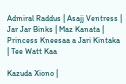Admiral Raddus | Asajj Ventress | Jar Jar Binks | Maz Kanata | Princess Kneesaa a Jari Kintaka | Tee Watt Kaa

Kazuda Xiono |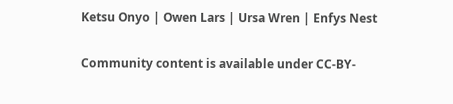Ketsu Onyo | Owen Lars | Ursa Wren | Enfys Nest

Community content is available under CC-BY-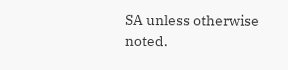SA unless otherwise noted.